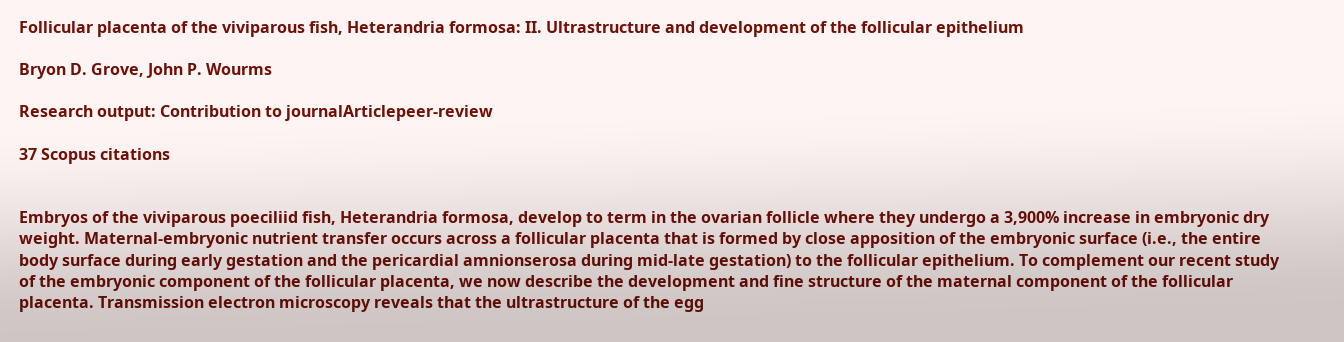Follicular placenta of the viviparous fish, Heterandria formosa: II. Ultrastructure and development of the follicular epithelium

Bryon D. Grove, John P. Wourms

Research output: Contribution to journalArticlepeer-review

37 Scopus citations


Embryos of the viviparous poeciliid fish, Heterandria formosa, develop to term in the ovarian follicle where they undergo a 3,900% increase in embryonic dry weight. Maternal‐embryonic nutrient transfer occurs across a follicular placenta that is formed by close apposition of the embryonic surface (i.e., the entire body surface during early gestation and the pericardial amnionserosa during mid‐late gestation) to the follicular epithelium. To complement our recent study of the embryonic component of the follicular placenta, we now describe the development and fine structure of the maternal component of the follicular placenta. Transmission electron microscopy reveals that the ultrastructure of the egg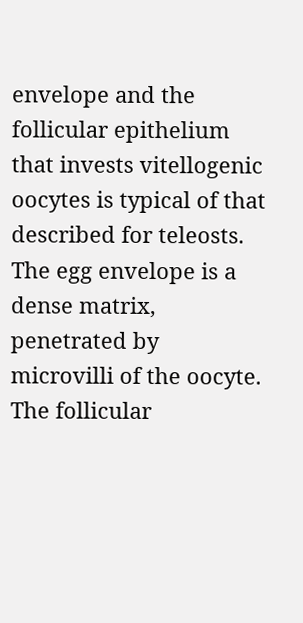envelope and the follicular epithelium that invests vitellogenic oocytes is typical of that described for teleosts. The egg envelope is a dense matrix, penetrated by microvilli of the oocyte. The follicular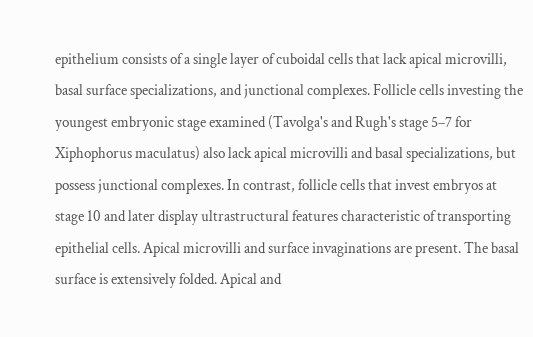epithelium consists of a single layer of cuboidal cells that lack apical microvilli, basal surface specializations, and junctional complexes. Follicle cells investing the youngest embryonic stage examined (Tavolga's and Rugh's stage 5–7 for Xiphophorus maculatus) also lack apical microvilli and basal specializations, but possess junctional complexes. In contrast, follicle cells that invest embryos at stage 10 and later display ultrastructural features characteristic of transporting epithelial cells. Apical microvilli and surface invaginations are present. The basal surface is extensively folded. Apical and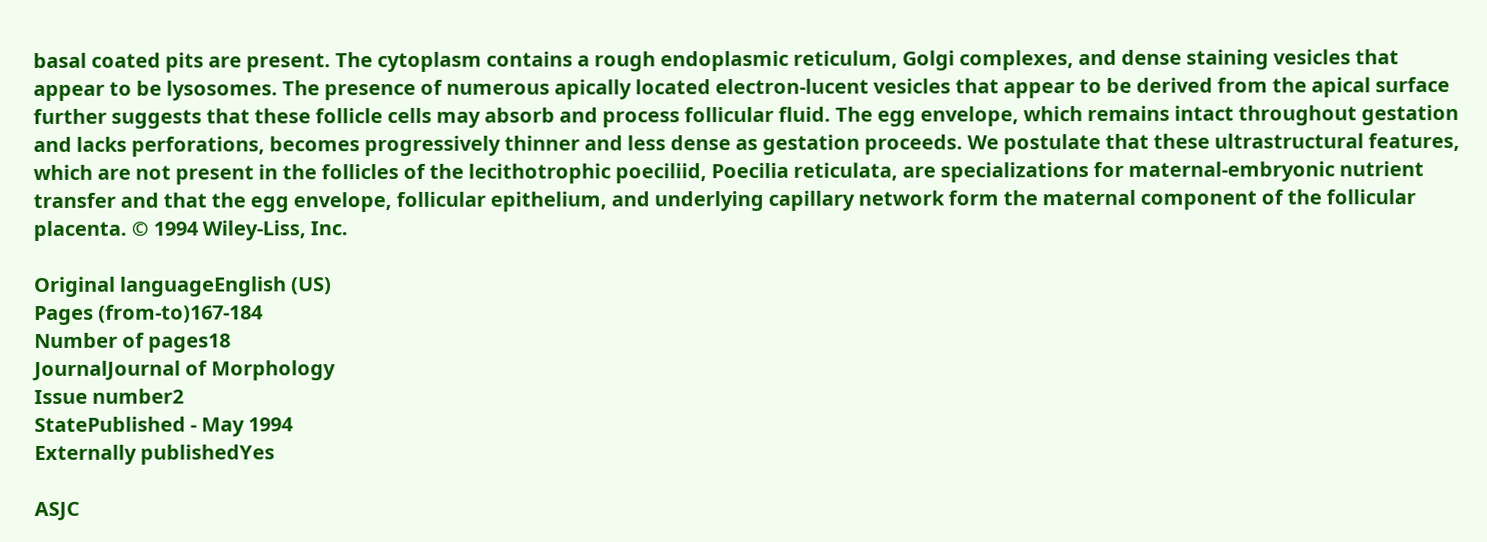basal coated pits are present. The cytoplasm contains a rough endoplasmic reticulum, Golgi complexes, and dense staining vesicles that appear to be lysosomes. The presence of numerous apically located electron‐lucent vesicles that appear to be derived from the apical surface further suggests that these follicle cells may absorb and process follicular fluid. The egg envelope, which remains intact throughout gestation and lacks perforations, becomes progressively thinner and less dense as gestation proceeds. We postulate that these ultrastructural features, which are not present in the follicles of the lecithotrophic poeciliid, Poecilia reticulata, are specializations for maternal‐embryonic nutrient transfer and that the egg envelope, follicular epithelium, and underlying capillary network form the maternal component of the follicular placenta. © 1994 Wiley‐Liss, Inc.

Original languageEnglish (US)
Pages (from-to)167-184
Number of pages18
JournalJournal of Morphology
Issue number2
StatePublished - May 1994
Externally publishedYes

ASJC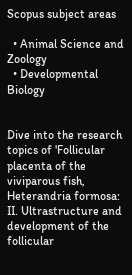Scopus subject areas

  • Animal Science and Zoology
  • Developmental Biology


Dive into the research topics of 'Follicular placenta of the viviparous fish, Heterandria formosa: II. Ultrastructure and development of the follicular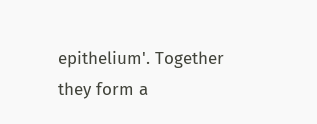epithelium'. Together they form a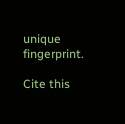unique fingerprint.

Cite this